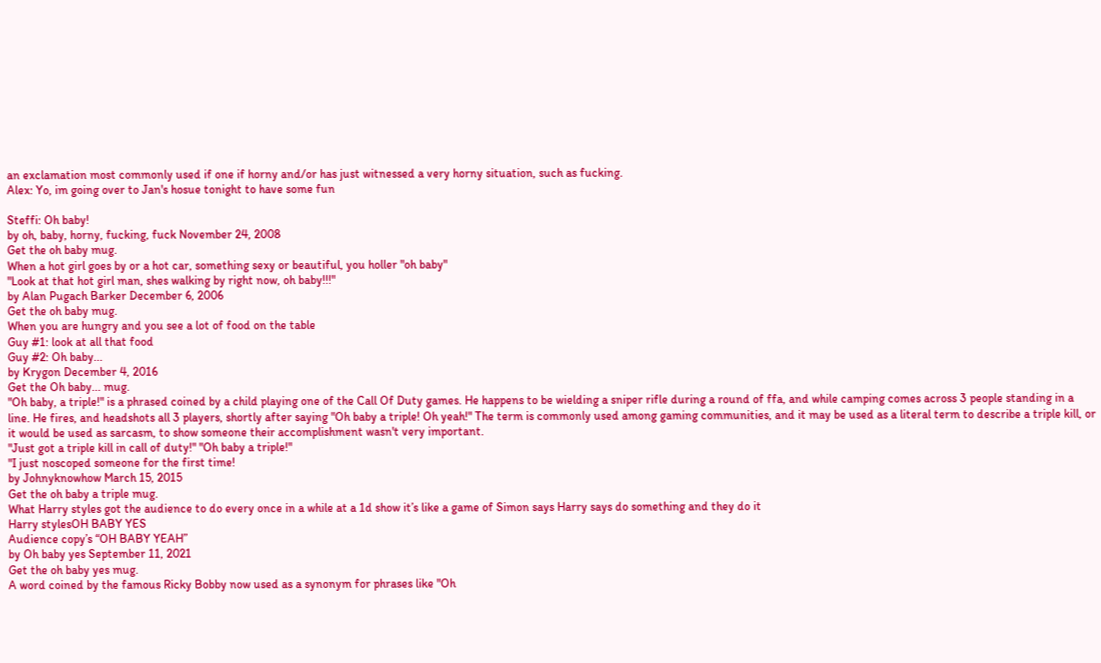an exclamation most commonly used if one if horny and/or has just witnessed a very horny situation, such as fucking.
Alex: Yo, im going over to Jan's hosue tonight to have some fun

Steffi: Oh baby!
by oh, baby, horny, fucking, fuck November 24, 2008
Get the oh baby mug.
When a hot girl goes by or a hot car, something sexy or beautiful, you holler "oh baby"
"Look at that hot girl man, shes walking by right now, oh baby!!!"
by Alan Pugach Barker December 6, 2006
Get the oh baby mug.
When you are hungry and you see a lot of food on the table
Guy #1: look at all that food
Guy #2: Oh baby...
by Krygon December 4, 2016
Get the Oh baby... mug.
"Oh baby, a triple!" is a phrased coined by a child playing one of the Call Of Duty games. He happens to be wielding a sniper rifle during a round of ffa, and while camping comes across 3 people standing in a line. He fires, and headshots all 3 players, shortly after saying "Oh baby a triple! Oh yeah!" The term is commonly used among gaming communities, and it may be used as a literal term to describe a triple kill, or it would be used as sarcasm, to show someone their accomplishment wasn't very important.
"Just got a triple kill in call of duty!" "Oh baby a triple!"
"I just noscoped someone for the first time!
by Johnyknowhow March 15, 2015
Get the oh baby a triple mug.
What Harry styles got the audience to do every once in a while at a 1d show it’s like a game of Simon says Harry says do something and they do it
Harry stylesOH BABY YES
Audience copy’s “OH BABY YEAH”
by Oh baby yes September 11, 2021
Get the oh baby yes mug.
A word coined by the famous Ricky Bobby now used as a synonym for phrases like "Oh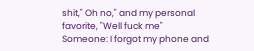shit," Oh no," and my personal favorite, "Well fuck me"
Someone: I forgot my phone and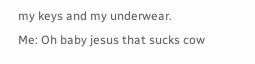my keys and my underwear.
Me: Oh baby jesus that sucks cow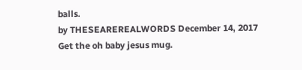balls.
by THESEAREREALWORDS December 14, 2017
Get the oh baby jesus mug.